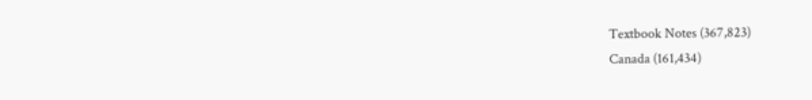Textbook Notes (367,823)
Canada (161,434)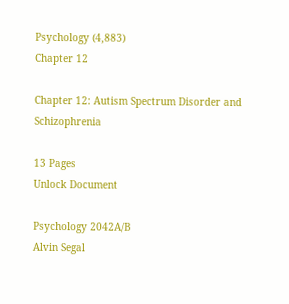Psychology (4,883)
Chapter 12

Chapter 12: Autism Spectrum Disorder and Schizophrenia

13 Pages
Unlock Document

Psychology 2042A/B
Alvin Segal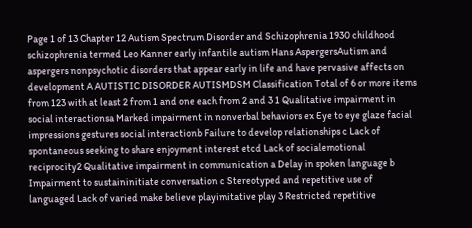Page 1 of 13 Chapter 12 Autism Spectrum Disorder and Schizophrenia 1930 childhood schizophrenia termed Leo Kanner early infantile autism Hans AspergersAutism and aspergers nonpsychotic disorders that appear early in life and have pervasive affects on development A AUTISTIC DISORDER AUTISMDSM Classification Total of 6 or more items from 123 with at least 2 from 1 and one each from 2 and 3 1 Qualitative impairment in social interactionsa Marked impairment in nonverbal behaviors ex Eye to eye glaze facial impressions gestures social interactionb Failure to develop relationships c Lack of spontaneous seeking to share enjoyment interest etcd Lack of socialemotional reciprocity2 Qualitative impairment in communication a Delay in spoken language b Impairment to sustaininitiate conversation c Stereotyped and repetitive use of languaged Lack of varied make believe playimitative play 3 Restricted repetitive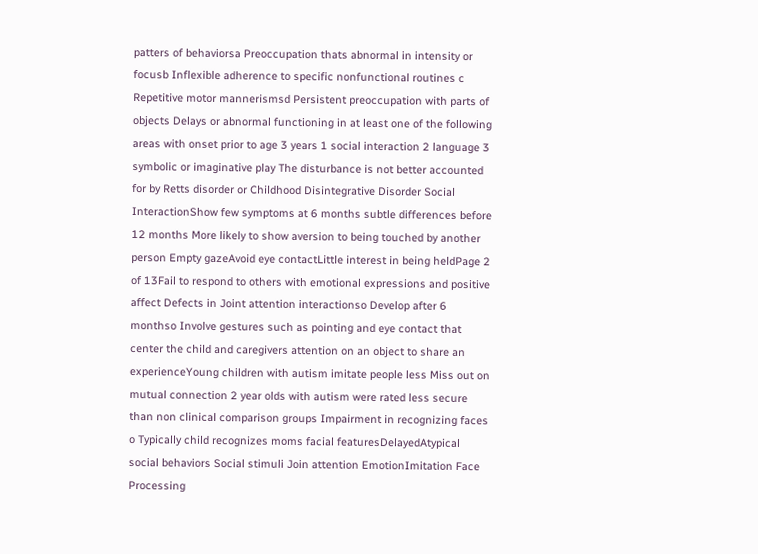patters of behaviorsa Preoccupation thats abnormal in intensity or focusb Inflexible adherence to specific nonfunctional routines c Repetitive motor mannerismsd Persistent preoccupation with parts of objects Delays or abnormal functioning in at least one of the following areas with onset prior to age 3 years 1 social interaction 2 language 3 symbolic or imaginative play The disturbance is not better accounted for by Retts disorder or Childhood Disintegrative Disorder Social InteractionShow few symptoms at 6 months subtle differences before 12 months More likely to show aversion to being touched by another person Empty gazeAvoid eye contactLittle interest in being heldPage 2 of 13Fail to respond to others with emotional expressions and positive affect Defects in Joint attention interactionso Develop after 6 monthso Involve gestures such as pointing and eye contact that center the child and caregivers attention on an object to share an experienceYoung children with autism imitate people less Miss out on mutual connection 2 year olds with autism were rated less secure than non clinical comparison groups Impairment in recognizing faces o Typically child recognizes moms facial featuresDelayedAtypical social behaviors Social stimuli Join attention EmotionImitation Face Processing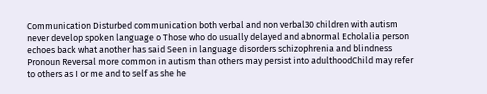Communication Disturbed communication both verbal and non verbal30 children with autism never develop spoken language o Those who do usually delayed and abnormal Echolalia person echoes back what another has said Seen in language disorders schizophrenia and blindness Pronoun Reversal more common in autism than others may persist into adulthoodChild may refer to others as I or me and to self as she he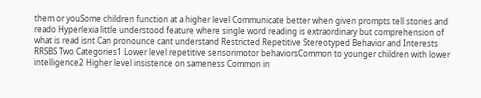them or youSome children function at a higher level Communicate better when given prompts tell stories and reado Hyperlexia little understood feature where single word reading is extraordinary but comprehension of what is read isnt Can pronounce cant understand Restricted Repetitive Stereotyped Behavior and Interests RRSBS Two Categories1 Lower level repetitive sensorimotor behaviorsCommon to younger children with lower intelligence2 Higher level insistence on sameness Common in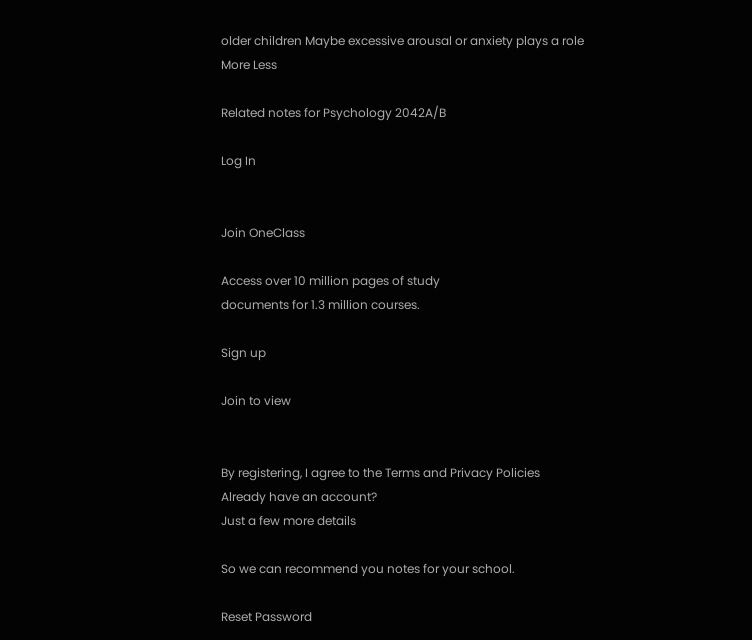older children Maybe excessive arousal or anxiety plays a role
More Less

Related notes for Psychology 2042A/B

Log In


Join OneClass

Access over 10 million pages of study
documents for 1.3 million courses.

Sign up

Join to view


By registering, I agree to the Terms and Privacy Policies
Already have an account?
Just a few more details

So we can recommend you notes for your school.

Reset Password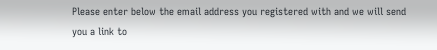Please enter below the email address you registered with and we will send you a link to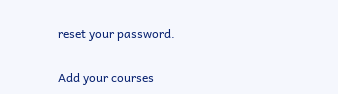reset your password.

Add your courses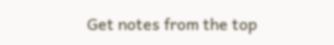Get notes from the top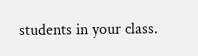students in your class.